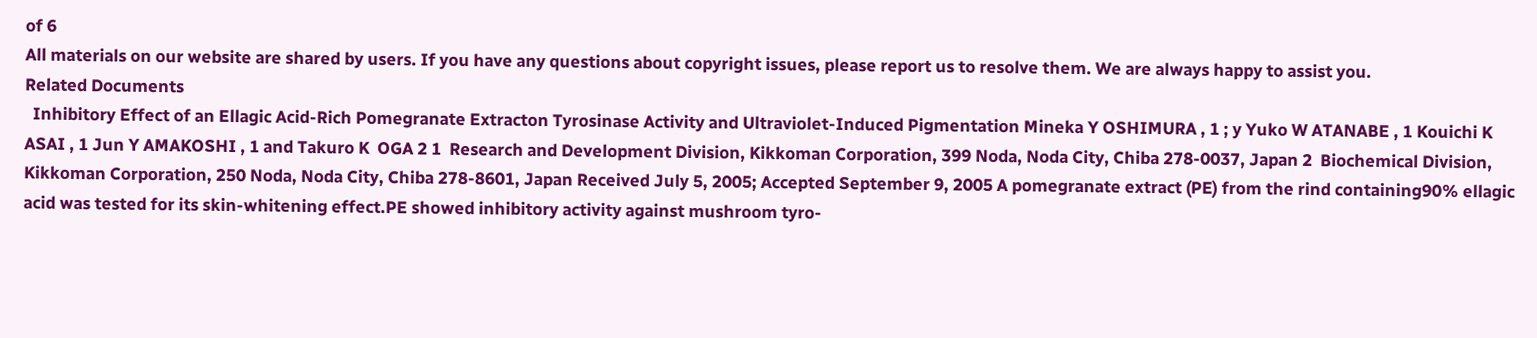of 6
All materials on our website are shared by users. If you have any questions about copyright issues, please report us to resolve them. We are always happy to assist you.
Related Documents
  Inhibitory Effect of an Ellagic Acid-Rich Pomegranate Extracton Tyrosinase Activity and Ultraviolet-Induced Pigmentation Mineka Y OSHIMURA , 1 ; y Yuko W ATANABE , 1 Kouichi K  ASAI , 1 Jun Y AMAKOSHI , 1 and Takuro K  OGA 2 1  Research and Development Division, Kikkoman Corporation, 399 Noda, Noda City, Chiba 278-0037, Japan 2  Biochemical Division, Kikkoman Corporation, 250 Noda, Noda City, Chiba 278-8601, Japan Received July 5, 2005; Accepted September 9, 2005 A pomegranate extract (PE) from the rind containing90% ellagic acid was tested for its skin-whitening effect.PE showed inhibitory activity against mushroom tyro-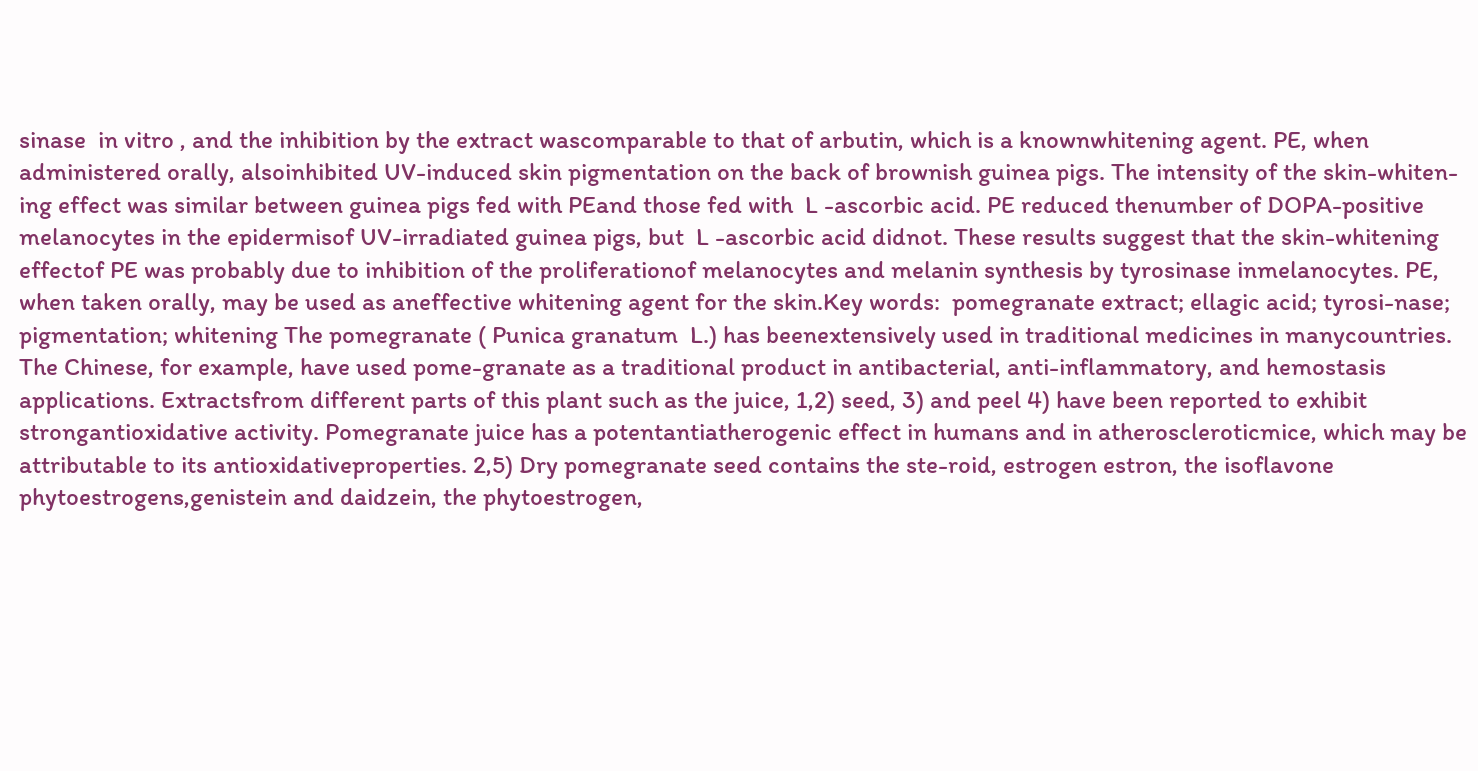sinase  in vitro , and the inhibition by the extract wascomparable to that of arbutin, which is a knownwhitening agent. PE, when administered orally, alsoinhibited UV-induced skin pigmentation on the back of brownish guinea pigs. The intensity of the skin-whiten-ing effect was similar between guinea pigs fed with PEand those fed with  L -ascorbic acid. PE reduced thenumber of DOPA-positive melanocytes in the epidermisof UV-irradiated guinea pigs, but  L -ascorbic acid didnot. These results suggest that the skin-whitening effectof PE was probably due to inhibition of the proliferationof melanocytes and melanin synthesis by tyrosinase inmelanocytes. PE, when taken orally, may be used as aneffective whitening agent for the skin.Key words:  pomegranate extract; ellagic acid; tyrosi-nase; pigmentation; whitening The pomegranate ( Punica granatum  L.) has beenextensively used in traditional medicines in manycountries. The Chinese, for example, have used pome-granate as a traditional product in antibacterial, anti-inflammatory, and hemostasis applications. Extractsfrom different parts of this plant such as the juice, 1,2) seed, 3) and peel 4) have been reported to exhibit strongantioxidative activity. Pomegranate juice has a potentantiatherogenic effect in humans and in atheroscleroticmice, which may be attributable to its antioxidativeproperties. 2,5) Dry pomegranate seed contains the ste-roid, estrogen estron, the isoflavone phytoestrogens,genistein and daidzein, the phytoestrogen,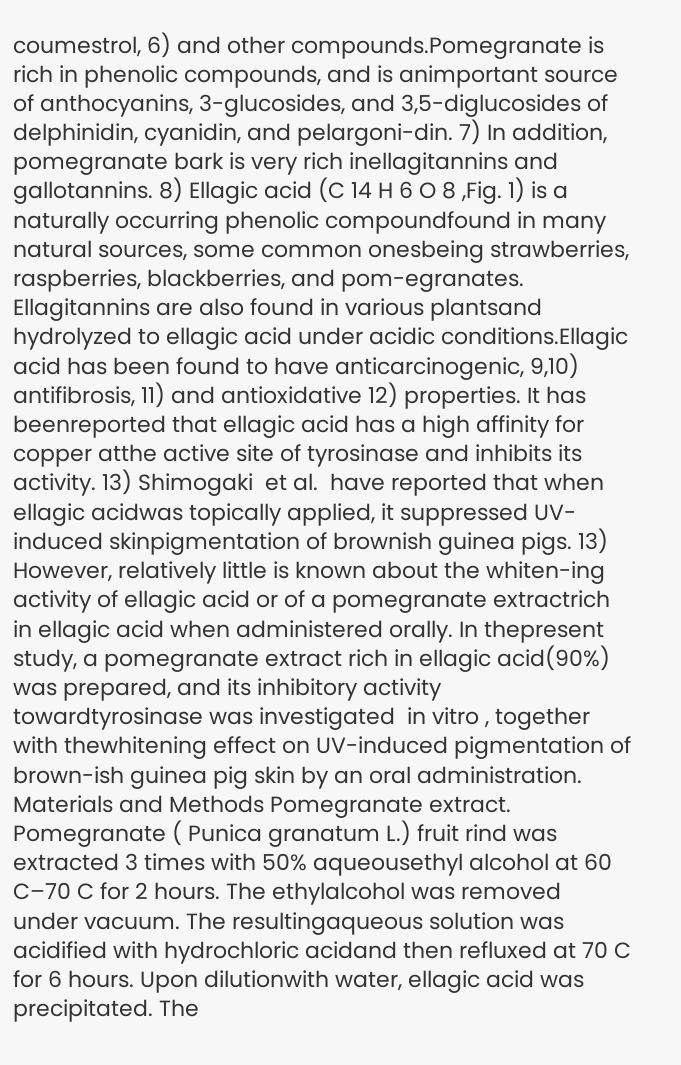coumestrol, 6) and other compounds.Pomegranate is rich in phenolic compounds, and is animportant source of anthocyanins, 3-glucosides, and 3,5-diglucosides of delphinidin, cyanidin, and pelargoni-din. 7) In addition, pomegranate bark is very rich inellagitannins and gallotannins. 8) Ellagic acid (C 14 H 6 O 8 ,Fig. 1) is a naturally occurring phenolic compoundfound in many natural sources, some common onesbeing strawberries, raspberries, blackberries, and pom-egranates. Ellagitannins are also found in various plantsand hydrolyzed to ellagic acid under acidic conditions.Ellagic acid has been found to have anticarcinogenic, 9,10) antifibrosis, 11) and antioxidative 12) properties. It has beenreported that ellagic acid has a high affinity for copper atthe active site of tyrosinase and inhibits its activity. 13) Shimogaki  et al.  have reported that when ellagic acidwas topically applied, it suppressed UV-induced skinpigmentation of brownish guinea pigs. 13) However, relatively little is known about the whiten-ing activity of ellagic acid or of a pomegranate extractrich in ellagic acid when administered orally. In thepresent study, a pomegranate extract rich in ellagic acid(90%) was prepared, and its inhibitory activity towardtyrosinase was investigated  in vitro , together with thewhitening effect on UV-induced pigmentation of brown-ish guinea pig skin by an oral administration. Materials and Methods Pomegranate extract.  Pomegranate ( Punica granatum L.) fruit rind was extracted 3 times with 50% aqueousethyl alcohol at 60 C–70 C for 2 hours. The ethylalcohol was removed under vacuum. The resultingaqueous solution was acidified with hydrochloric acidand then refluxed at 70 C for 6 hours. Upon dilutionwith water, ellagic acid was precipitated. The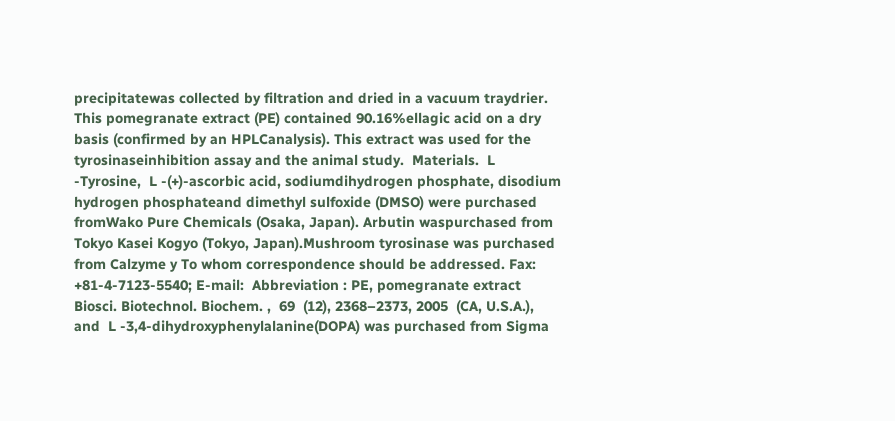precipitatewas collected by filtration and dried in a vacuum traydrier. This pomegranate extract (PE) contained 90.16%ellagic acid on a dry basis (confirmed by an HPLCanalysis). This extract was used for the tyrosinaseinhibition assay and the animal study.  Materials.  L -Tyrosine,  L -(+)-ascorbic acid, sodiumdihydrogen phosphate, disodium hydrogen phosphateand dimethyl sulfoxide (DMSO) were purchased fromWako Pure Chemicals (Osaka, Japan). Arbutin waspurchased from Tokyo Kasei Kogyo (Tokyo, Japan).Mushroom tyrosinase was purchased from Calzyme y To whom correspondence should be addressed. Fax: +81-4-7123-5540; E-mail:  Abbreviation : PE, pomegranate extract  Biosci. Biotechnol. Biochem. ,  69  (12), 2368–2373, 2005  (CA, U.S.A.), and  L -3,4-dihydroxyphenylalanine(DOPA) was purchased from Sigma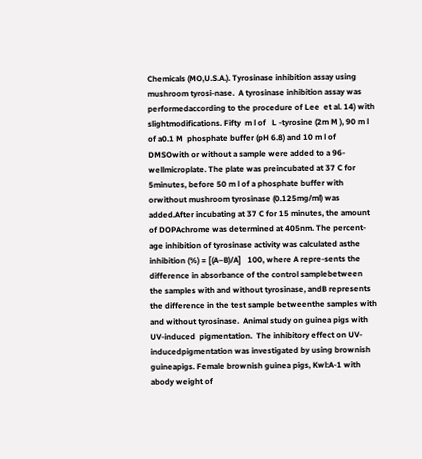Chemicals (MO,U.S.A.). Tyrosinase inhibition assay using mushroom tyrosi-nase.  A tyrosinase inhibition assay was performedaccording to the procedure of Lee  et al. 14) with slightmodifications. Fifty  m l of   L -tyrosine (2m M ), 90 m l of a0.1 M  phosphate buffer (pH 6.8) and 10 m l of DMSOwith or without a sample were added to a 96-wellmicroplate. The plate was preincubated at 37 C for 5minutes, before 50 m l of a phosphate buffer with orwithout mushroom tyrosinase (0.125mg/ml) was added.After incubating at 37 C for 15 minutes, the amount of DOPAchrome was determined at 405nm. The percent-age inhibition of tyrosinase activity was calculated asthe inhibition (%) = [(A–B)/A]   100, where A repre-sents the difference in absorbance of the control samplebetween the samples with and without tyrosinase, andB represents the difference in the test sample betweenthe samples with and without tyrosinase.  Animal study on guinea pigs with UV-induced  pigmentation.  The inhibitory effect on UV-inducedpigmentation was investigated by using brownish guineapigs. Female brownish guinea pigs, Kwl:A-1 with abody weight of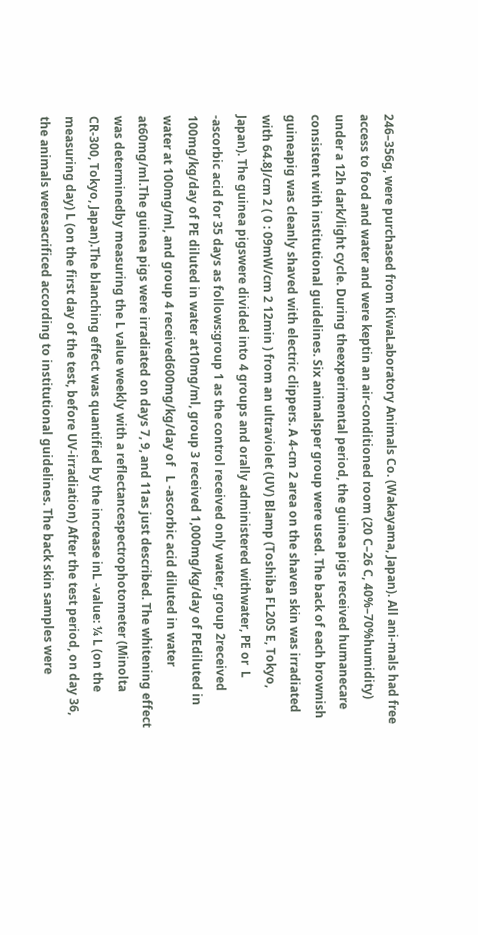246–356g, were purchased from KiwaLaboratory Animals Co. (Wakayama, Japan). All ani-mals had free access to food and water and were keptin an air-conditioned room (20 C–26 C, 40%–70%humidity) under a 12h dark/light cycle. During theexperimental period, the guinea pigs received humanecare consistent with institutional guidelines. Six animalsper group were used. The back of each brownish guineapig was cleanly shaved with electric clippers. A 4-cm 2 area on the shaven skin was irradiated with 64.8J/cm 2 ( 0 : 09mW/cm 2 12min ) from an ultraviolet (UV) Blamp (Toshiba FL20S E, Tokyo, Japan). The guinea pigswere divided into 4 groups and orally administered withwater, PE or  L -ascorbic acid for 35 days as follows:group 1 as the control received only water, group 2received 100mg/kg/day of PE diluted in water at10mg/ml, group 3 received 1,000mg/kg/day of PEdiluted in water at 100mg/ml, and group 4 received600mg/kg/day of   L -ascorbic acid diluted in water at60mg/ml.The guinea pigs were irradiated on days 7, 9, and 11as just described. The whitening effect was determinedby measuring the L value weekly with a reflectancespectrophotometer (Minolta CR-300, Tokyo, Japan).The blanching effect was quantified by the increase inL -value: ¼ L (on the measuring day) L (on the first day of the test, before UV-irradiation) After the test period, on day 36, the animals weresacrificed according to institutional guidelines. The back skin samples were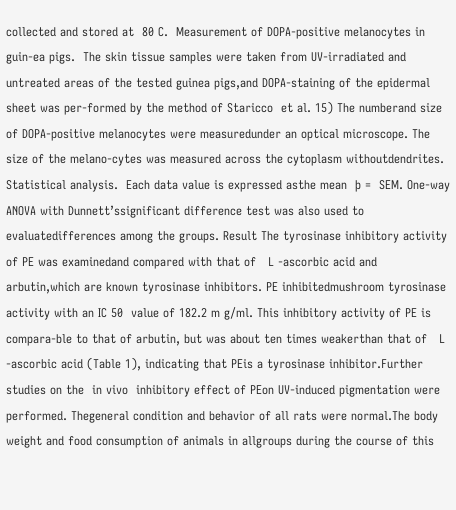collected and stored at  80 C.  Measurement of DOPA-positive melanocytes in guin-ea pigs.  The skin tissue samples were taken from UV-irradiated and untreated areas of the tested guinea pigs,and DOPA-staining of the epidermal sheet was per-formed by the method of Staricco  et al. 15) The numberand size of DOPA-positive melanocytes were measuredunder an optical microscope. The size of the melano-cytes was measured across the cytoplasm withoutdendrites. Statistical analysis.  Each data value is expressed asthe mean  þ =  SEM. One-way ANOVA with Dunnett’ssignificant difference test was also used to evaluatedifferences among the groups. Result The tyrosinase inhibitory activity of PE was examinedand compared with that of   L -ascorbic acid and arbutin,which are known tyrosinase inhibitors. PE inhibitedmushroom tyrosinase activity with an IC 50  value of 182.2 m g/ml. This inhibitory activity of PE is compara-ble to that of arbutin, but was about ten times weakerthan that of   L -ascorbic acid (Table 1), indicating that PEis a tyrosinase inhibitor.Further studies on the  in vivo  inhibitory effect of PEon UV-induced pigmentation were performed. Thegeneral condition and behavior of all rats were normal.The body weight and food consumption of animals in allgroups during the course of this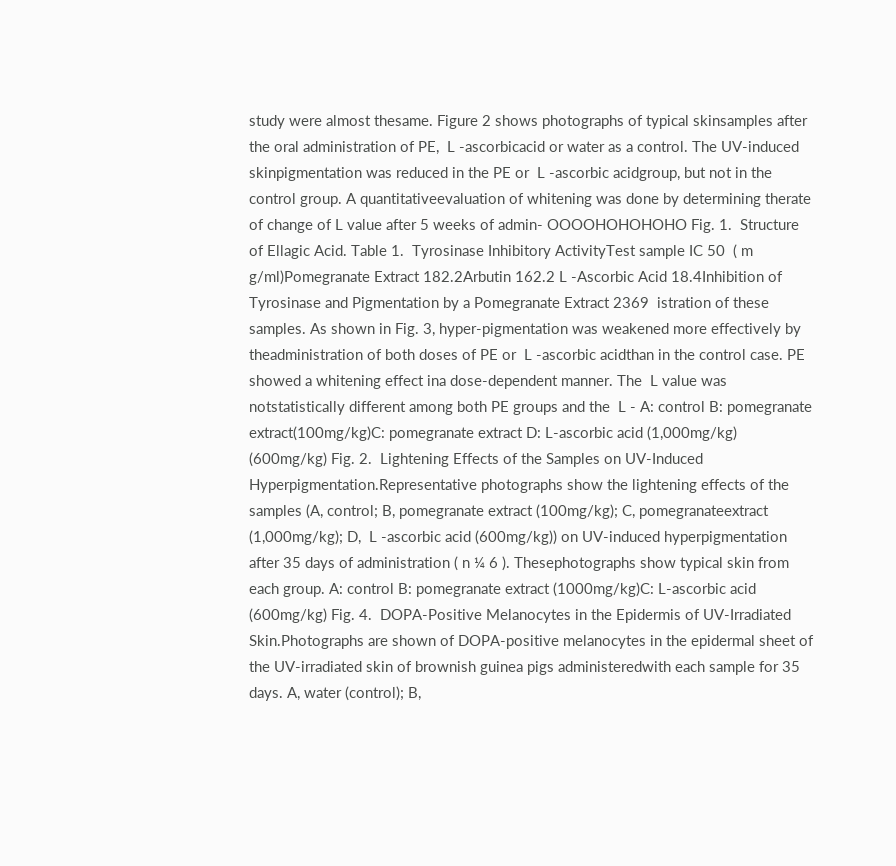study were almost thesame. Figure 2 shows photographs of typical skinsamples after the oral administration of PE,  L -ascorbicacid or water as a control. The UV-induced skinpigmentation was reduced in the PE or  L -ascorbic acidgroup, but not in the control group. A quantitativeevaluation of whitening was done by determining therate of change of L value after 5 weeks of admin- OOOOHOHOHOHO Fig. 1.  Structure of Ellagic Acid. Table 1.  Tyrosinase Inhibitory ActivityTest sample IC 50  ( m g/ml)Pomegranate Extract 182.2Arbutin 162.2 L -Ascorbic Acid 18.4Inhibition of Tyrosinase and Pigmentation by a Pomegranate Extract 2369  istration of these samples. As shown in Fig. 3, hyper-pigmentation was weakened more effectively by theadministration of both doses of PE or  L -ascorbic acidthan in the control case. PE showed a whitening effect ina dose-dependent manner. The  L value was notstatistically different among both PE groups and the  L - A: control B: pomegranate extract(100mg/kg)C: pomegranate extract D: L-ascorbic acid (1,000mg/kg) (600mg/kg) Fig. 2.  Lightening Effects of the Samples on UV-Induced Hyperpigmentation.Representative photographs show the lightening effects of the samples (A, control; B, pomegranate extract (100mg/kg); C, pomegranateextract (1,000mg/kg); D,  L -ascorbic acid (600mg/kg)) on UV-induced hyperpigmentation after 35 days of administration ( n ¼ 6 ). Thesephotographs show typical skin from each group. A: control B: pomegranate extract (1000mg/kg)C: L-ascorbic acid (600mg/kg) Fig. 4.  DOPA-Positive Melanocytes in the Epidermis of UV-Irradiated Skin.Photographs are shown of DOPA-positive melanocytes in the epidermal sheet of the UV-irradiated skin of brownish guinea pigs administeredwith each sample for 35 days. A, water (control); B,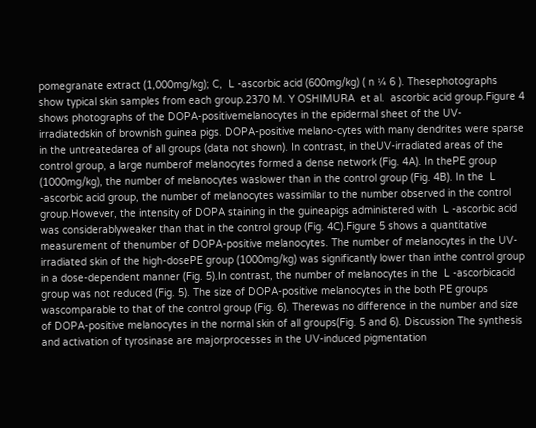pomegranate extract (1,000mg/kg); C,  L -ascorbic acid (600mg/kg) ( n ¼ 6 ). Thesephotographs show typical skin samples from each group.2370 M. Y OSHIMURA  et al.  ascorbic acid group.Figure 4 shows photographs of the DOPA-positivemelanocytes in the epidermal sheet of the UV-irradiatedskin of brownish guinea pigs. DOPA-positive melano-cytes with many dendrites were sparse in the untreatedarea of all groups (data not shown). In contrast, in theUV-irradiated areas of the control group, a large numberof melanocytes formed a dense network (Fig. 4A). In thePE group (1000mg/kg), the number of melanocytes waslower than in the control group (Fig. 4B). In the  L -ascorbic acid group, the number of melanocytes wassimilar to the number observed in the control group.However, the intensity of DOPA staining in the guineapigs administered with  L -ascorbic acid was considerablyweaker than that in the control group (Fig. 4C).Figure 5 shows a quantitative measurement of thenumber of DOPA-positive melanocytes. The number of melanocytes in the UV-irradiated skin of the high-dosePE group (1000mg/kg) was significantly lower than inthe control group in a dose-dependent manner (Fig. 5).In contrast, the number of melanocytes in the  L -ascorbicacid group was not reduced (Fig. 5). The size of DOPA-positive melanocytes in the both PE groups wascomparable to that of the control group (Fig. 6). Therewas no difference in the number and size of DOPA-positive melanocytes in the normal skin of all groups(Fig. 5 and 6). Discussion The synthesis and activation of tyrosinase are majorprocesses in the UV-induced pigmentation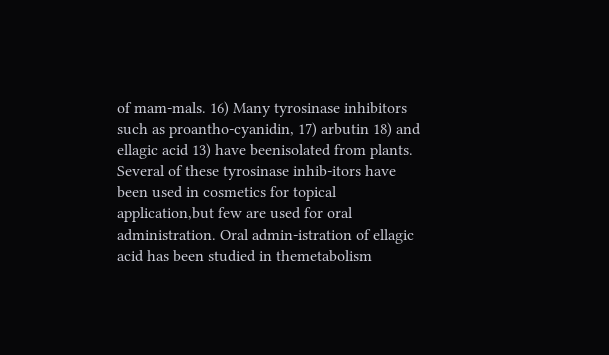of mam-mals. 16) Many tyrosinase inhibitors such as proantho-cyanidin, 17) arbutin 18) and ellagic acid 13) have beenisolated from plants. Several of these tyrosinase inhib-itors have been used in cosmetics for topical application,but few are used for oral administration. Oral admin-istration of ellagic acid has been studied in themetabolism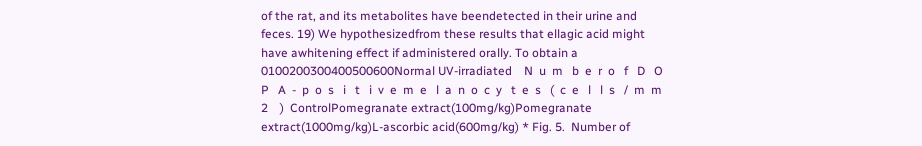of the rat, and its metabolites have beendetected in their urine and feces. 19) We hypothesizedfrom these results that ellagic acid might have awhitening effect if administered orally. To obtain a 0100200300400500600Normal UV-irradiated    N  u  m   b  e  r  o   f   D   O   P   A  -  p  o  s   i   t   i  v  e  m  e   l  a  n  o  c  y   t  e  s   (  c  e   l   l  s   /  m  m    2    )  ControlPomegranate extract(100mg/kg)Pomegranate extract(1000mg/kg)L-ascorbic acid(600mg/kg) * Fig. 5.  Number of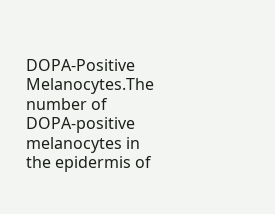DOPA-Positive Melanocytes.The number of DOPA-positive melanocytes in the epidermis of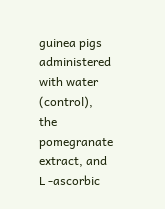guinea pigs administered with water (control), the pomegranate extract, and L -ascorbic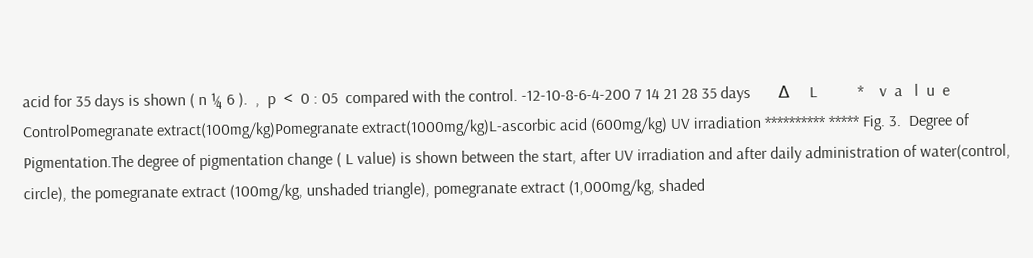acid for 35 days is shown ( n ¼ 6 ).  ,  p  <  0 : 05  compared with the control. -12-10-8-6-4-200 7 14 21 28 35 days       ∆     L          *    v  a   l  u  e ControlPomegranate extract(100mg/kg)Pomegranate extract(1000mg/kg)L-ascorbic acid (600mg/kg) UV irradiation ********** ***** Fig. 3.  Degree of Pigmentation.The degree of pigmentation change ( L value) is shown between the start, after UV irradiation and after daily administration of water(control, circle), the pomegranate extract (100mg/kg, unshaded triangle), pomegranate extract (1,000mg/kg, shaded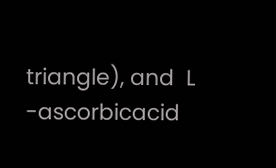triangle), and  L -ascorbicacid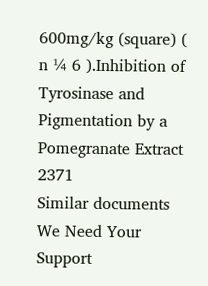600mg/kg (square) ( n ¼ 6 ).Inhibition of Tyrosinase and Pigmentation by a Pomegranate Extract 2371
Similar documents
We Need Your Support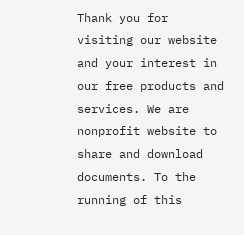Thank you for visiting our website and your interest in our free products and services. We are nonprofit website to share and download documents. To the running of this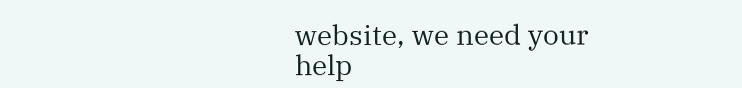website, we need your help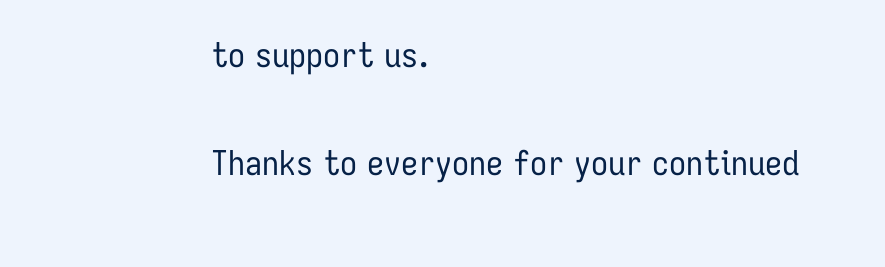to support us.

Thanks to everyone for your continued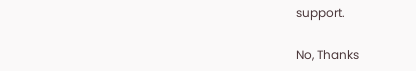support.

No, Thanks